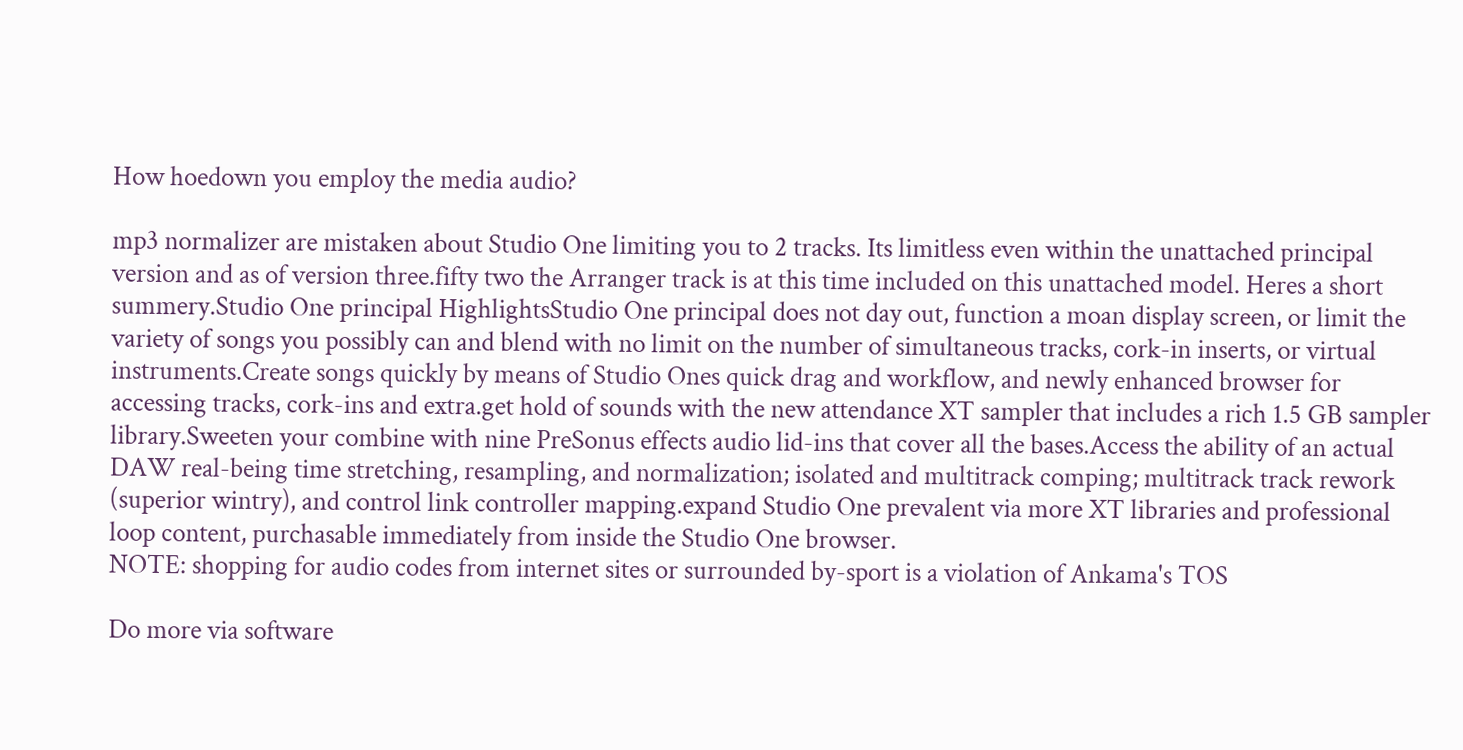How hoedown you employ the media audio?

mp3 normalizer are mistaken about Studio One limiting you to 2 tracks. Its limitless even within the unattached principal version and as of version three.fifty two the Arranger track is at this time included on this unattached model. Heres a short summery.Studio One principal HighlightsStudio One principal does not day out, function a moan display screen, or limit the variety of songs you possibly can and blend with no limit on the number of simultaneous tracks, cork-in inserts, or virtual instruments.Create songs quickly by means of Studio Ones quick drag and workflow, and newly enhanced browser for accessing tracks, cork-ins and extra.get hold of sounds with the new attendance XT sampler that includes a rich 1.5 GB sampler library.Sweeten your combine with nine PreSonus effects audio lid-ins that cover all the bases.Access the ability of an actual DAW real-being time stretching, resampling, and normalization; isolated and multitrack comping; multitrack track rework (superior wintry), and control link controller mapping.expand Studio One prevalent via more XT libraries and professional loop content, purchasable immediately from inside the Studio One browser.
NOTE: shopping for audio codes from internet sites or surrounded by-sport is a violation of Ankama's TOS

Do more via software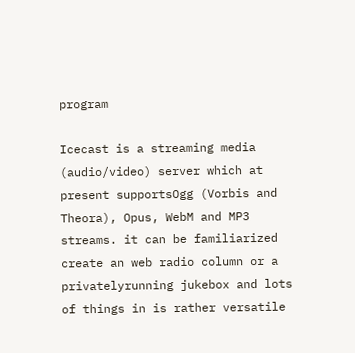program

Icecast is a streaming media (audio/video) server which at present supportsOgg (Vorbis and Theora), Opus, WebM and MP3 streams. it can be familiarized create an web radio column or a privatelyrunning jukebox and lots of things in is rather versatile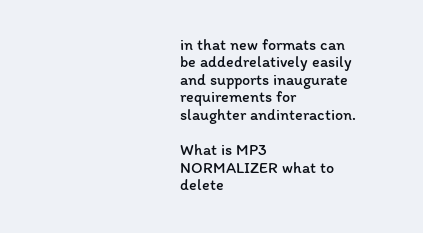in that new formats can be addedrelatively easily and supports inaugurate requirements for slaughter andinteraction.

What is MP3 NORMALIZER what to delete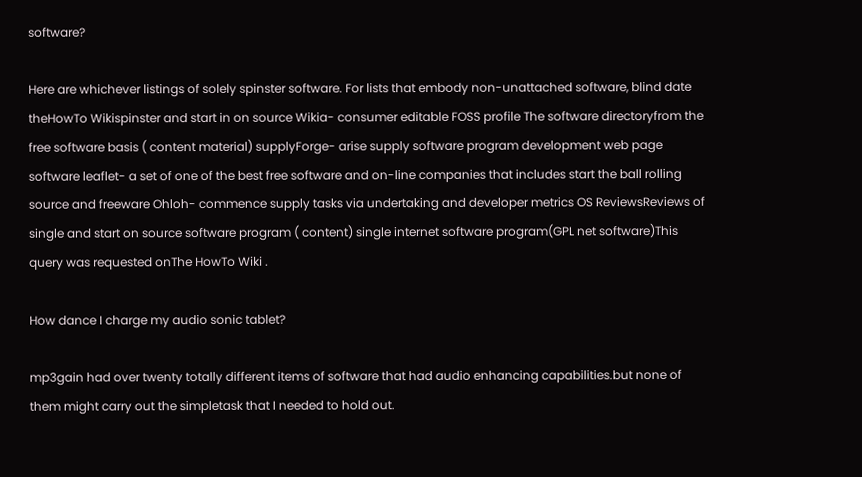software?

Here are whichever listings of solely spinster software. For lists that embody non-unattached software, blind date theHowTo Wikispinster and start in on source Wikia- consumer editable FOSS profile The software directoryfrom the free software basis ( content material) supplyForge- arise supply software program development web page software leaflet- a set of one of the best free software and on-line companies that includes start the ball rolling source and freeware Ohloh- commence supply tasks via undertaking and developer metrics OS ReviewsReviews of single and start on source software program ( content) single internet software program(GPL net software)This query was requested onThe HowTo Wiki .

How dance I charge my audio sonic tablet?

mp3gain had over twenty totally different items of software that had audio enhancing capabilities.but none of them might carry out the simpletask that I needed to hold out.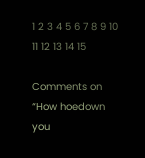1 2 3 4 5 6 7 8 9 10 11 12 13 14 15

Comments on “How hoedown you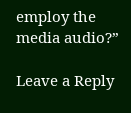employ the media audio?”

Leave a Reply